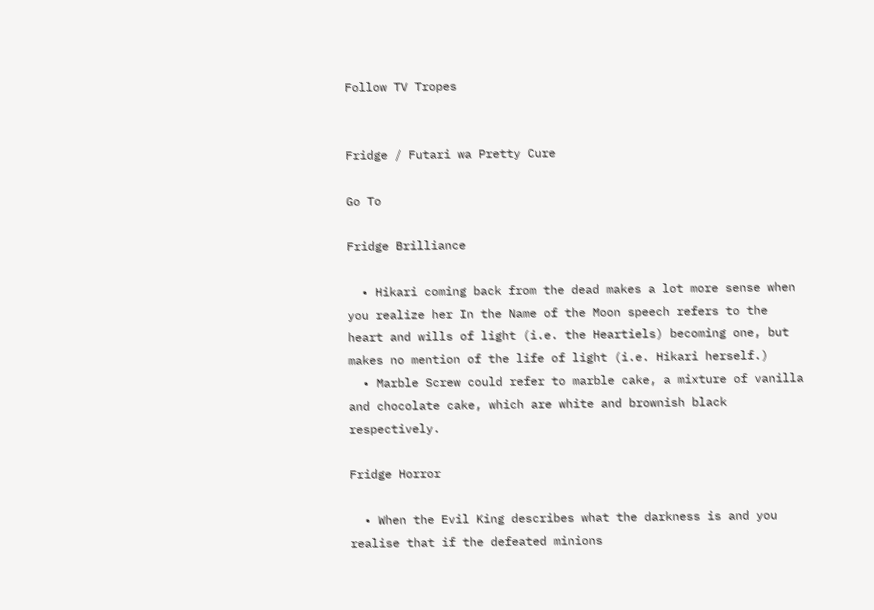Follow TV Tropes


Fridge / Futari wa Pretty Cure

Go To

Fridge Brilliance

  • Hikari coming back from the dead makes a lot more sense when you realize her In the Name of the Moon speech refers to the heart and wills of light (i.e. the Heartiels) becoming one, but makes no mention of the life of light (i.e. Hikari herself.)
  • Marble Screw could refer to marble cake, a mixture of vanilla and chocolate cake, which are white and brownish black respectively.

Fridge Horror

  • When the Evil King describes what the darkness is and you realise that if the defeated minions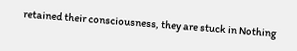retained their consciousness, they are stuck in Nothing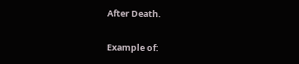After Death.

Example of: